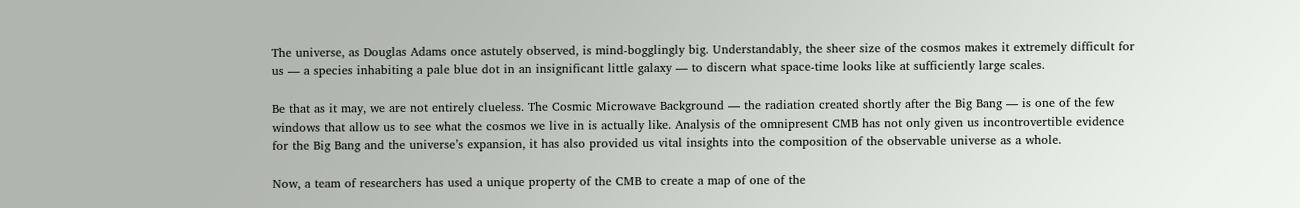The universe, as Douglas Adams once astutely observed, is mind-bogglingly big. Understandably, the sheer size of the cosmos makes it extremely difficult for us — a species inhabiting a pale blue dot in an insignificant little galaxy — to discern what space-time looks like at sufficiently large scales.

Be that as it may, we are not entirely clueless. The Cosmic Microwave Background — the radiation created shortly after the Big Bang — is one of the few windows that allow us to see what the cosmos we live in is actually like. Analysis of the omnipresent CMB has not only given us incontrovertible evidence for the Big Bang and the universe’s expansion, it has also provided us vital insights into the composition of the observable universe as a whole.

Now, a team of researchers has used a unique property of the CMB to create a map of one of the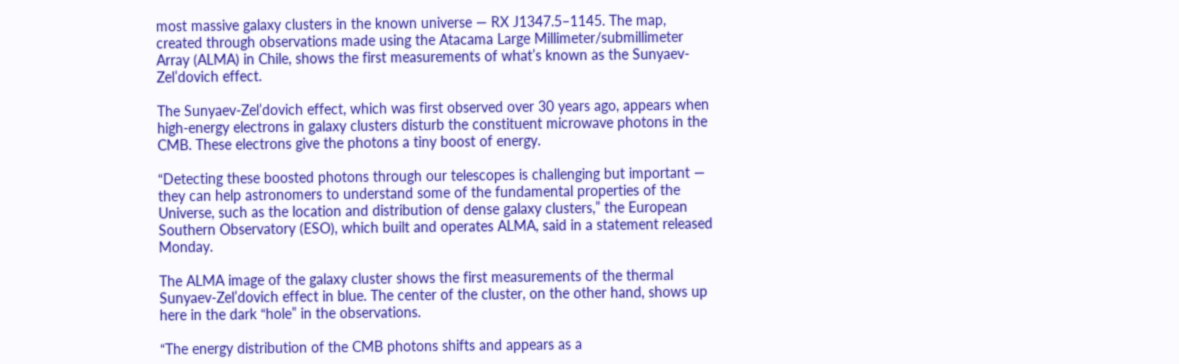most massive galaxy clusters in the known universe — RX J1347.5–1145. The map, created through observations made using the Atacama Large Millimeter/submillimeter Array (ALMA) in Chile, shows the first measurements of what’s known as the Sunyaev-Zel’dovich effect.

The Sunyaev-Zel’dovich effect, which was first observed over 30 years ago, appears when high-energy electrons in galaxy clusters disturb the constituent microwave photons in the CMB. These electrons give the photons a tiny boost of energy.

“Detecting these boosted photons through our telescopes is challenging but important — they can help astronomers to understand some of the fundamental properties of the Universe, such as the location and distribution of dense galaxy clusters,” the European Southern Observatory (ESO), which built and operates ALMA, said in a statement released Monday.

The ALMA image of the galaxy cluster shows the first measurements of the thermal Sunyaev-Zel’dovich effect in blue. The center of the cluster, on the other hand, shows up here in the dark “hole” in the observations.

“The energy distribution of the CMB photons shifts and appears as a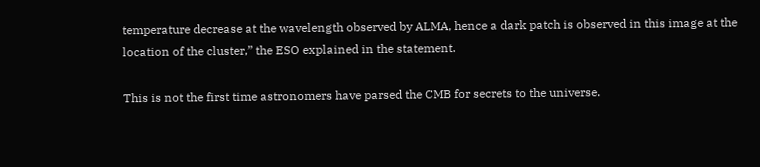temperature decrease at the wavelength observed by ALMA, hence a dark patch is observed in this image at the location of the cluster,” the ESO explained in the statement.

This is not the first time astronomers have parsed the CMB for secrets to the universe.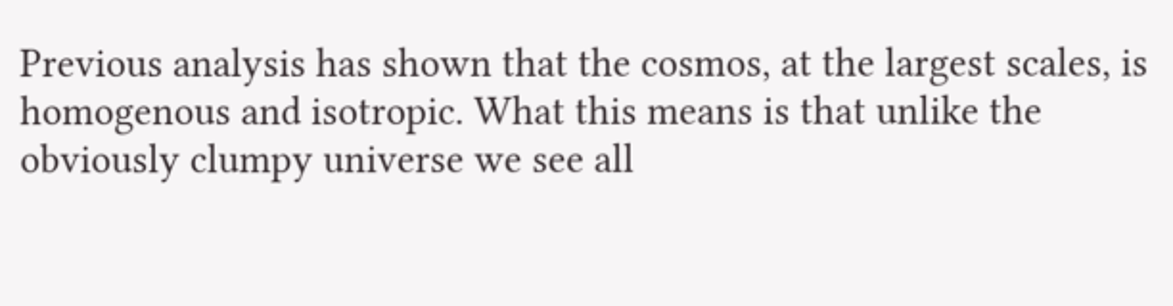Previous analysis has shown that the cosmos, at the largest scales, is homogenous and isotropic. What this means is that unlike the obviously clumpy universe we see all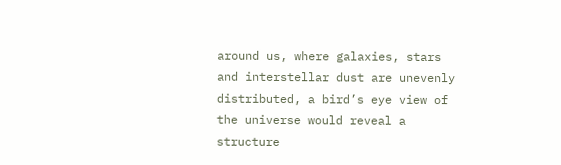around us, where galaxies, stars and interstellar dust are unevenly distributed, a bird’s eye view of the universe would reveal a structure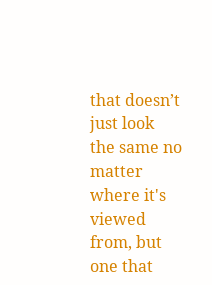that doesn’t just look the same no matter where it's viewed from, but one that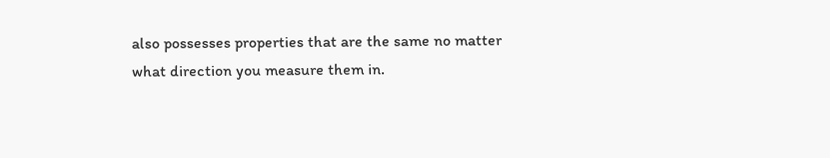also possesses properties that are the same no matter what direction you measure them in.